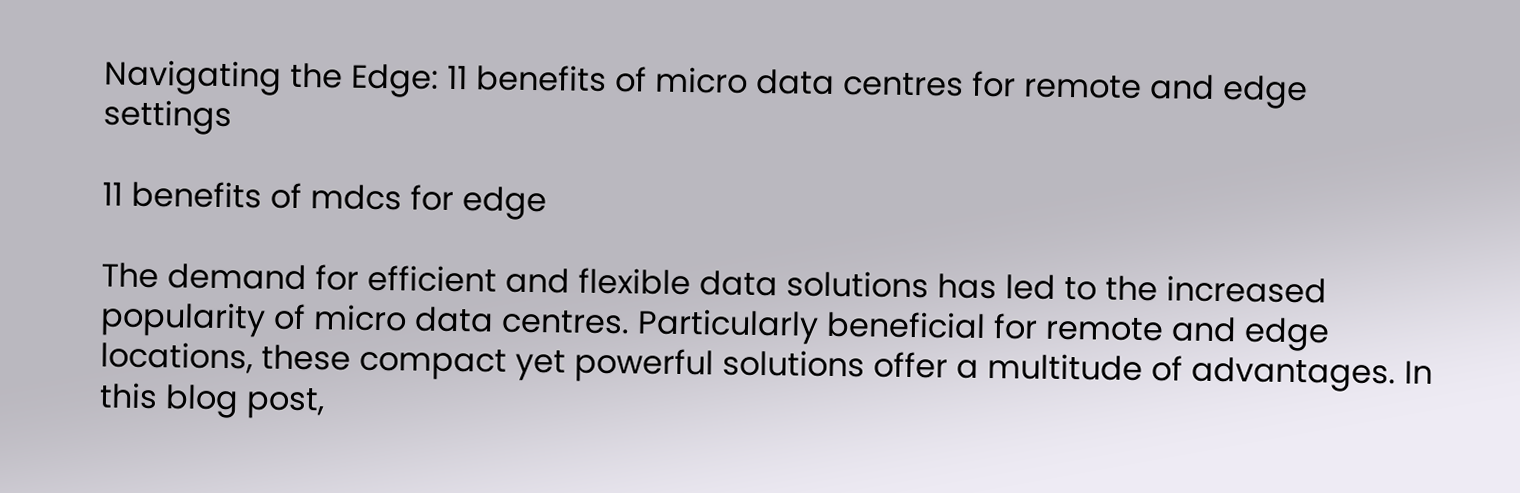Navigating the Edge: 11 benefits of micro data centres for remote and edge settings

11 benefits of mdcs for edge

The demand for efficient and flexible data solutions has led to the increased popularity of micro data centres. Particularly beneficial for remote and edge locations, these compact yet powerful solutions offer a multitude of advantages. In this blog post,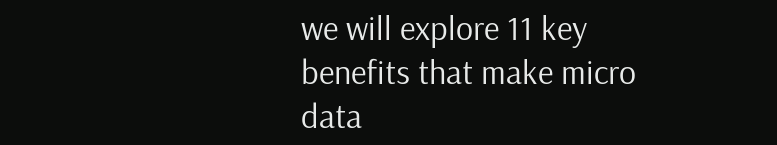we will explore 11 key benefits that make micro data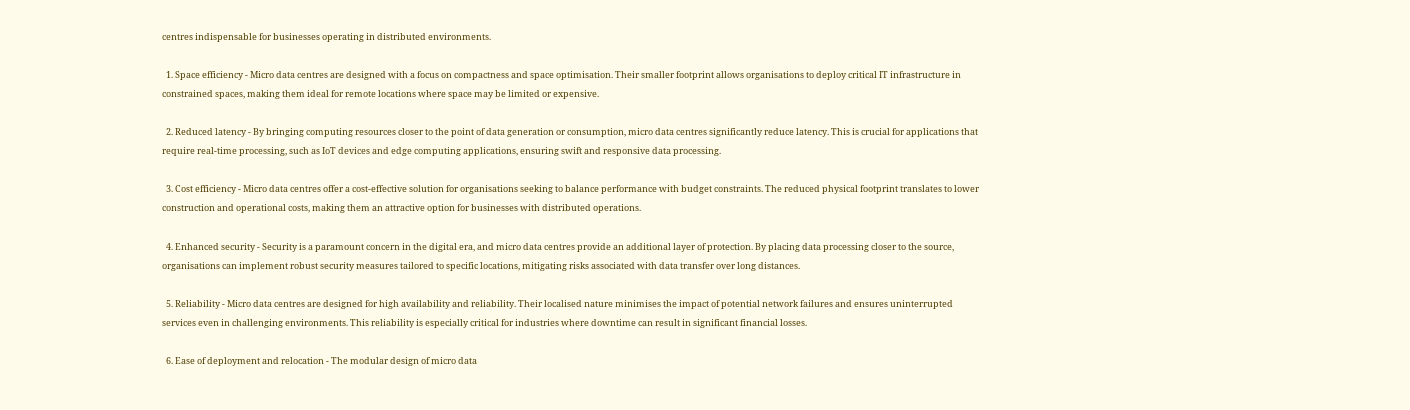centres indispensable for businesses operating in distributed environments.

  1. Space efficiency - Micro data centres are designed with a focus on compactness and space optimisation. Their smaller footprint allows organisations to deploy critical IT infrastructure in constrained spaces, making them ideal for remote locations where space may be limited or expensive.

  2. Reduced latency - By bringing computing resources closer to the point of data generation or consumption, micro data centres significantly reduce latency. This is crucial for applications that require real-time processing, such as IoT devices and edge computing applications, ensuring swift and responsive data processing.

  3. Cost efficiency - Micro data centres offer a cost-effective solution for organisations seeking to balance performance with budget constraints. The reduced physical footprint translates to lower construction and operational costs, making them an attractive option for businesses with distributed operations.

  4. Enhanced security - Security is a paramount concern in the digital era, and micro data centres provide an additional layer of protection. By placing data processing closer to the source, organisations can implement robust security measures tailored to specific locations, mitigating risks associated with data transfer over long distances.

  5. Reliability - Micro data centres are designed for high availability and reliability. Their localised nature minimises the impact of potential network failures and ensures uninterrupted services even in challenging environments. This reliability is especially critical for industries where downtime can result in significant financial losses.

  6. Ease of deployment and relocation - The modular design of micro data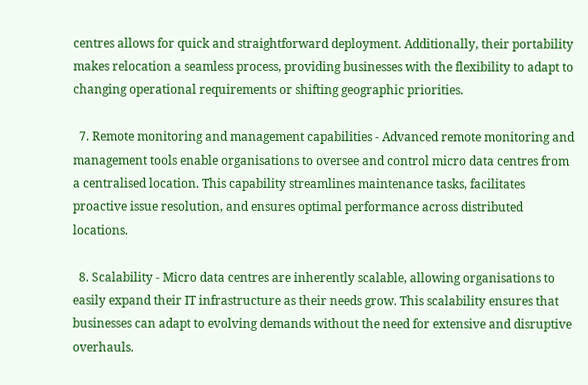centres allows for quick and straightforward deployment. Additionally, their portability makes relocation a seamless process, providing businesses with the flexibility to adapt to changing operational requirements or shifting geographic priorities.

  7. Remote monitoring and management capabilities - Advanced remote monitoring and management tools enable organisations to oversee and control micro data centres from a centralised location. This capability streamlines maintenance tasks, facilitates proactive issue resolution, and ensures optimal performance across distributed locations.

  8. Scalability - Micro data centres are inherently scalable, allowing organisations to easily expand their IT infrastructure as their needs grow. This scalability ensures that businesses can adapt to evolving demands without the need for extensive and disruptive overhauls.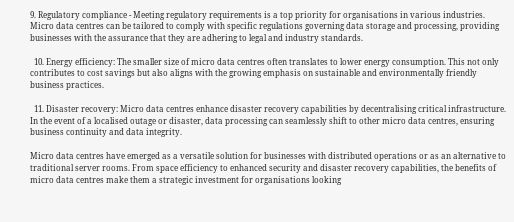9. Regulatory compliance - Meeting regulatory requirements is a top priority for organisations in various industries. Micro data centres can be tailored to comply with specific regulations governing data storage and processing, providing businesses with the assurance that they are adhering to legal and industry standards.

  10. Energy efficiency: The smaller size of micro data centres often translates to lower energy consumption. This not only contributes to cost savings but also aligns with the growing emphasis on sustainable and environmentally friendly business practices.

  11. Disaster recovery: Micro data centres enhance disaster recovery capabilities by decentralising critical infrastructure. In the event of a localised outage or disaster, data processing can seamlessly shift to other micro data centres, ensuring business continuity and data integrity.

Micro data centres have emerged as a versatile solution for businesses with distributed operations or as an alternative to traditional server rooms. From space efficiency to enhanced security and disaster recovery capabilities, the benefits of micro data centres make them a strategic investment for organisations looking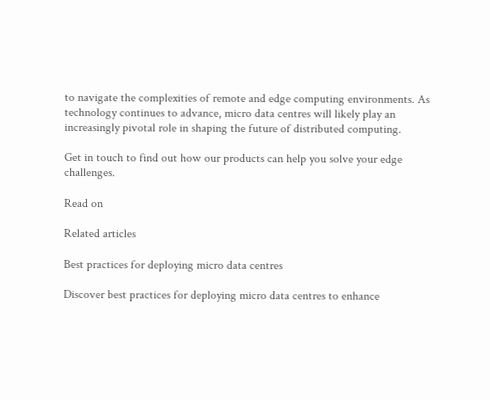to navigate the complexities of remote and edge computing environments. As technology continues to advance, micro data centres will likely play an increasingly pivotal role in shaping the future of distributed computing.

Get in touch to find out how our products can help you solve your edge challenges.

Read on

Related articles

Best practices for deploying micro data centres

Discover best practices for deploying micro data centres to enhance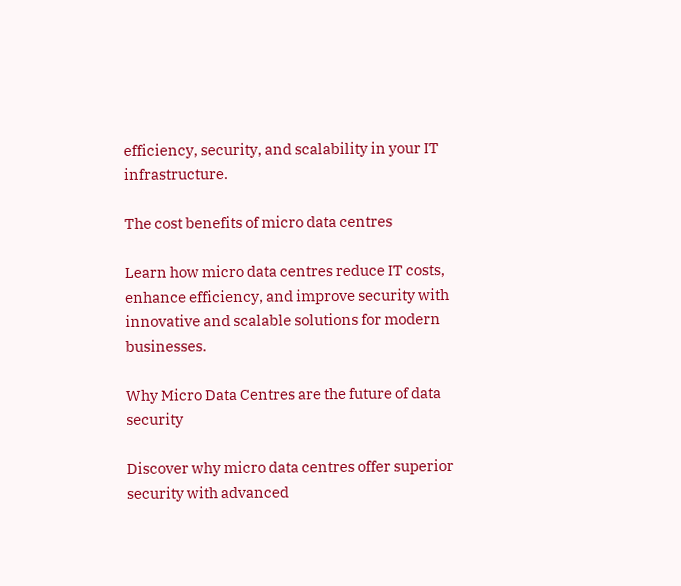efficiency, security, and scalability in your IT infrastructure.

The cost benefits of micro data centres

Learn how micro data centres reduce IT costs, enhance efficiency, and improve security with innovative and scalable solutions for modern businesses.

Why Micro Data Centres are the future of data security

Discover why micro data centres offer superior security with advanced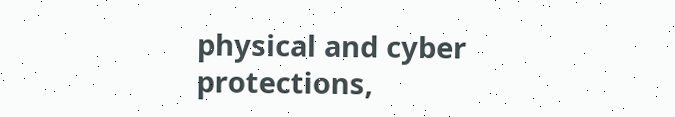physical and cyber protections,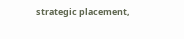strategic placement,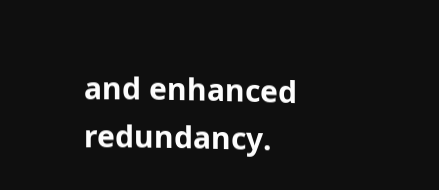and enhanced redundancy.